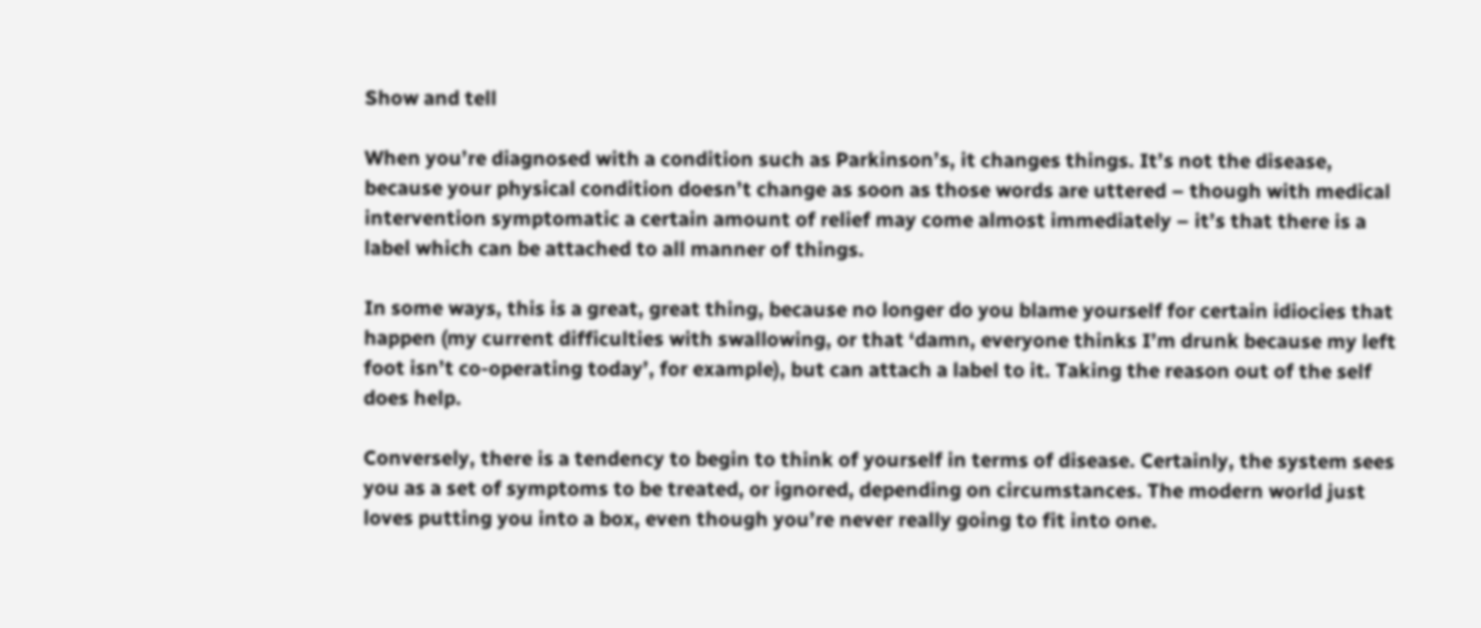Show and tell

When you’re diagnosed with a condition such as Parkinson’s, it changes things. It’s not the disease, because your physical condition doesn’t change as soon as those words are uttered – though with medical intervention symptomatic a certain amount of relief may come almost immediately – it’s that there is a label which can be attached to all manner of things.

In some ways, this is a great, great thing, because no longer do you blame yourself for certain idiocies that happen (my current difficulties with swallowing, or that ‘damn, everyone thinks I’m drunk because my left foot isn’t co-operating today’, for example), but can attach a label to it. Taking the reason out of the self does help.

Conversely, there is a tendency to begin to think of yourself in terms of disease. Certainly, the system sees you as a set of symptoms to be treated, or ignored, depending on circumstances. The modern world just loves putting you into a box, even though you’re never really going to fit into one.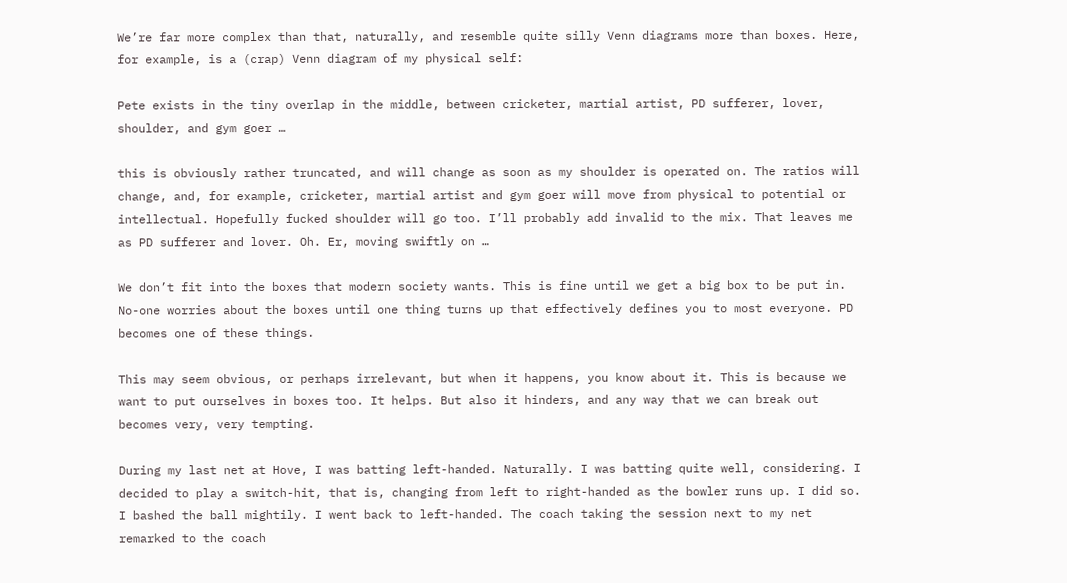We’re far more complex than that, naturally, and resemble quite silly Venn diagrams more than boxes. Here, for example, is a (crap) Venn diagram of my physical self:

Pete exists in the tiny overlap in the middle, between cricketer, martial artist, PD sufferer, lover, shoulder, and gym goer …

this is obviously rather truncated, and will change as soon as my shoulder is operated on. The ratios will change, and, for example, cricketer, martial artist and gym goer will move from physical to potential or intellectual. Hopefully fucked shoulder will go too. I’ll probably add invalid to the mix. That leaves me as PD sufferer and lover. Oh. Er, moving swiftly on …

We don’t fit into the boxes that modern society wants. This is fine until we get a big box to be put in. No-one worries about the boxes until one thing turns up that effectively defines you to most everyone. PD becomes one of these things.

This may seem obvious, or perhaps irrelevant, but when it happens, you know about it. This is because we want to put ourselves in boxes too. It helps. But also it hinders, and any way that we can break out becomes very, very tempting.

During my last net at Hove, I was batting left-handed. Naturally. I was batting quite well, considering. I decided to play a switch-hit, that is, changing from left to right-handed as the bowler runs up. I did so. I bashed the ball mightily. I went back to left-handed. The coach taking the session next to my net remarked to the coach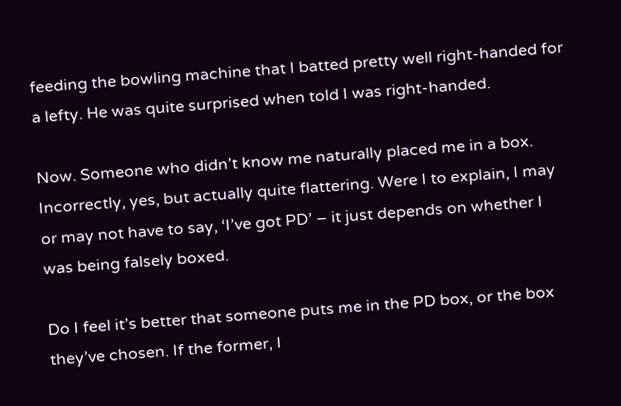feeding the bowling machine that I batted pretty well right-handed for a lefty. He was quite surprised when told I was right-handed.

Now. Someone who didn’t know me naturally placed me in a box. Incorrectly, yes, but actually quite flattering. Were I to explain, I may or may not have to say, ‘I’ve got PD’ – it just depends on whether I was being falsely boxed.

Do I feel it’s better that someone puts me in the PD box, or the box they’ve chosen. If the former, I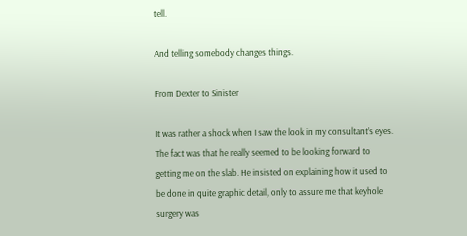tell.

And telling somebody changes things.

From Dexter to Sinister

It was rather a shock when I saw the look in my consultant’s eyes. The fact was that he really seemed to be looking forward to getting me on the slab. He insisted on explaining how it used to be done in quite graphic detail, only to assure me that keyhole surgery was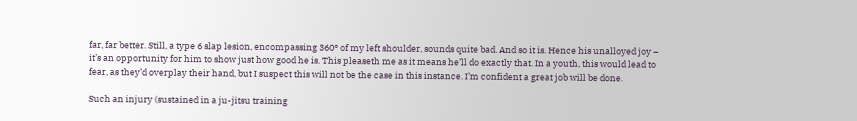far, far better. Still, a type 6 slap lesion, encompassing 360° of my left shoulder, sounds quite bad. And so it is. Hence his unalloyed joy – it’s an opportunity for him to show just how good he is. This pleaseth me as it means he’ll do exactly that. In a youth, this would lead to fear, as they’d overplay their hand, but I suspect this will not be the case in this instance. I’m confident a great job will be done.

Such an injury (sustained in a ju-jitsu training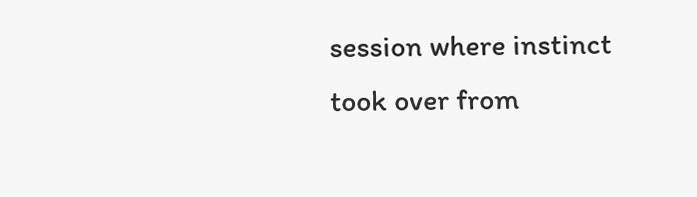session where instinct took over from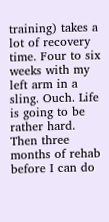training) takes a lot of recovery time. Four to six weeks with my left arm in a sling. Ouch. Life is going to be rather hard. Then three months of rehab before I can do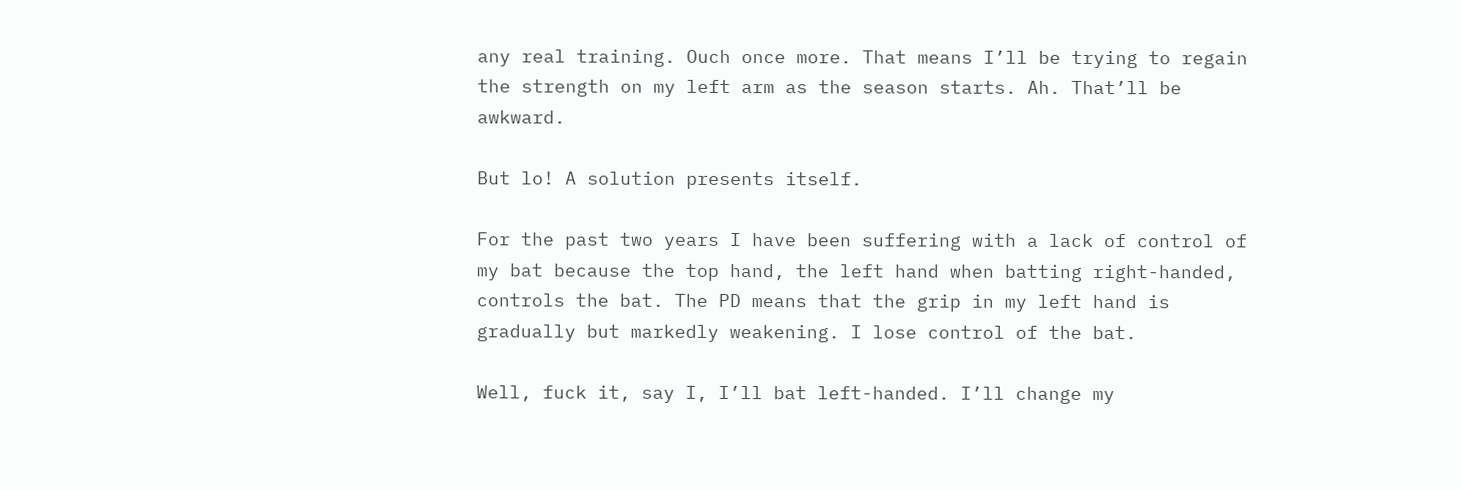any real training. Ouch once more. That means I’ll be trying to regain the strength on my left arm as the season starts. Ah. That’ll be awkward.

But lo! A solution presents itself.

For the past two years I have been suffering with a lack of control of my bat because the top hand, the left hand when batting right-handed, controls the bat. The PD means that the grip in my left hand is gradually but markedly weakening. I lose control of the bat.

Well, fuck it, say I, I’ll bat left-handed. I’ll change my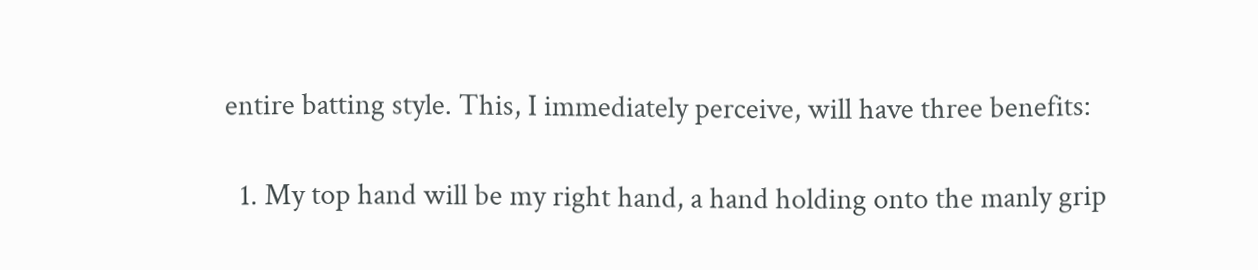entire batting style. This, I immediately perceive, will have three benefits:

  1. My top hand will be my right hand, a hand holding onto the manly grip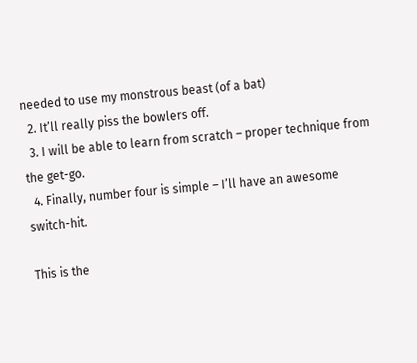needed to use my monstrous beast (of a bat)
  2. It’ll really piss the bowlers off.
  3. I will be able to learn from scratch – proper technique from the get-go.
  4. Finally, number four is simple – I’ll have an awesome switch-hit.

This is the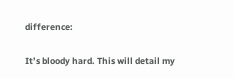difference:

It’s bloody hard. This will detail my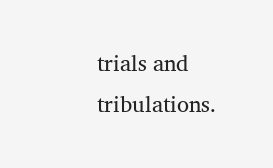trials and tribulations.